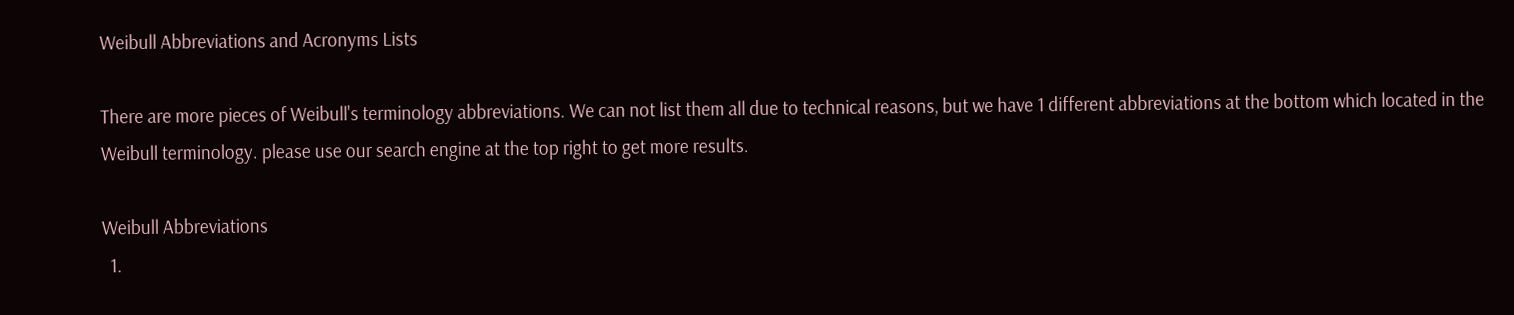Weibull Abbreviations and Acronyms Lists

There are more pieces of Weibull's terminology abbreviations. We can not list them all due to technical reasons, but we have 1 different abbreviations at the bottom which located in the Weibull terminology. please use our search engine at the top right to get more results.

Weibull Abbreviations
  1.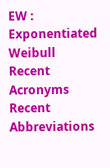EW : Exponentiated Weibull
Recent Acronyms
Recent Abbreviations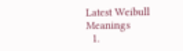Latest Weibull Meanings
  1.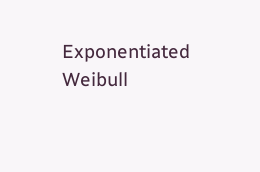Exponentiated Weibull